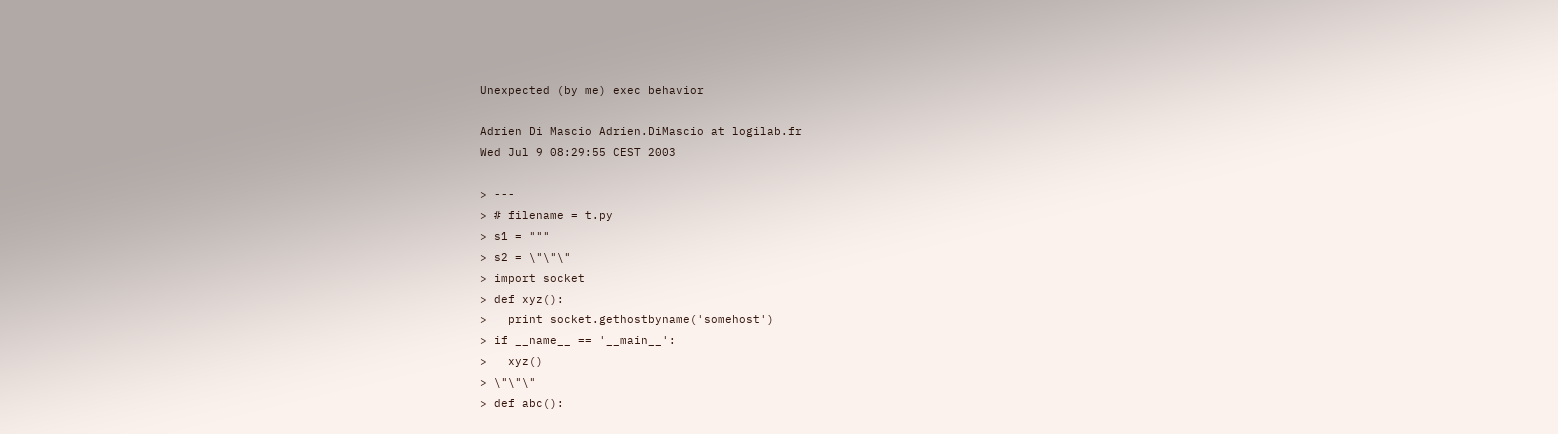Unexpected (by me) exec behavior

Adrien Di Mascio Adrien.DiMascio at logilab.fr
Wed Jul 9 08:29:55 CEST 2003

> ---
> # filename = t.py
> s1 = """
> s2 = \"\"\"
> import socket
> def xyz():
>   print socket.gethostbyname('somehost')
> if __name__ == '__main__':
>   xyz()
> \"\"\"
> def abc():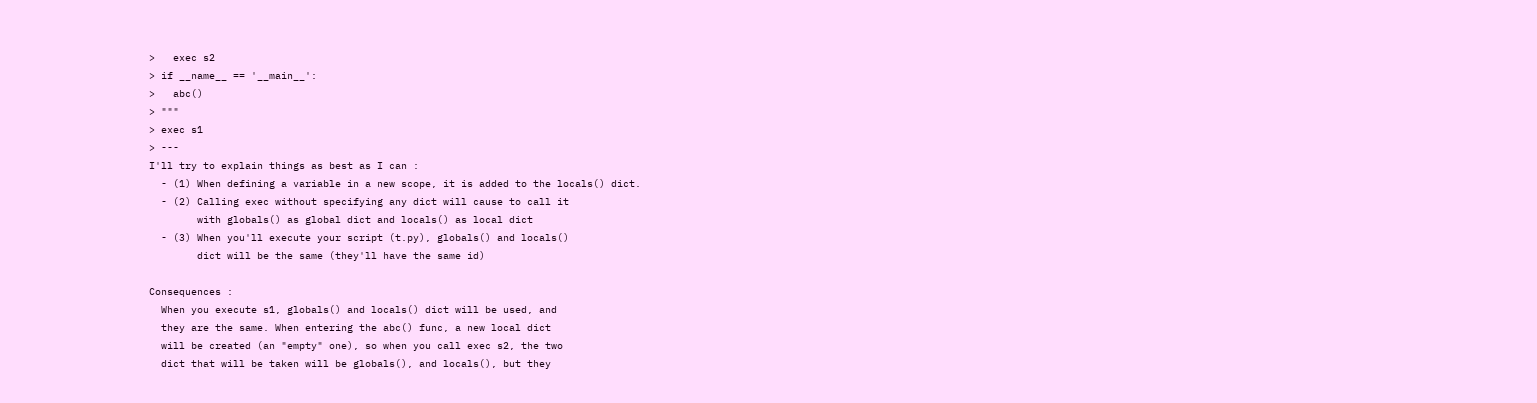>   exec s2
> if __name__ == '__main__':
>   abc()
> """
> exec s1
> ---
I'll try to explain things as best as I can :
  - (1) When defining a variable in a new scope, it is added to the locals() dict.
  - (2) Calling exec without specifying any dict will cause to call it
        with globals() as global dict and locals() as local dict
  - (3) When you'll execute your script (t.py), globals() and locals()
        dict will be the same (they'll have the same id)

Consequences :
  When you execute s1, globals() and locals() dict will be used, and
  they are the same. When entering the abc() func, a new local dict
  will be created (an "empty" one), so when you call exec s2, the two
  dict that will be taken will be globals(), and locals(), but they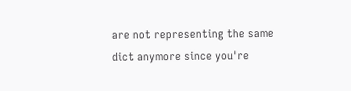are not representing the same dict anymore since you're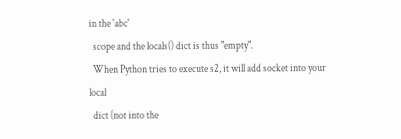in the 'abc'
  scope and the locals() dict is thus "empty".
  When Python tries to execute s2, it will add socket into your local
  dict (not into the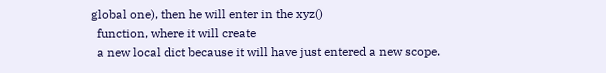global one), then he will enter in the xyz()
  function, where it will create
  a new local dict because it will have just entered a new scope.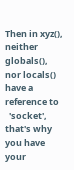Then in xyz(), neither globals(), nor locals() have a reference to
  'socket', that's why you have your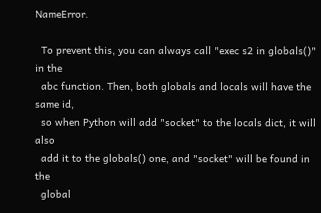NameError.

  To prevent this, you can always call "exec s2 in globals()" in the
  abc function. Then, both globals and locals will have the same id,
  so when Python will add "socket" to the locals dict, it will also
  add it to the globals() one, and "socket" will be found in the
  global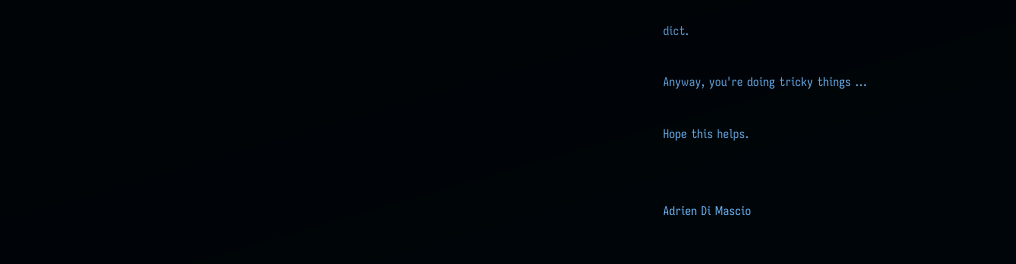dict.

Anyway, you're doing tricky things ...

Hope this helps.


Adrien Di Mascio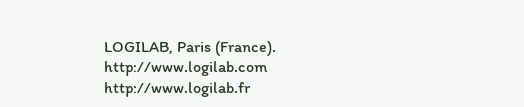LOGILAB, Paris (France).
http://www.logilab.com   http://www.logilab.fr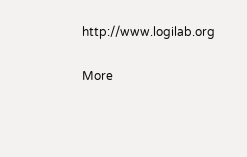http://www.logilab.org

More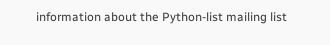information about the Python-list mailing list